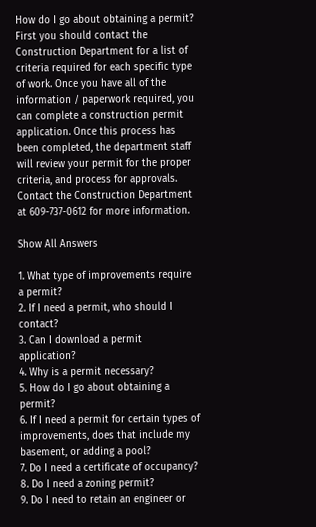How do I go about obtaining a permit?
First you should contact the Construction Department for a list of criteria required for each specific type of work. Once you have all of the information / paperwork required, you can complete a construction permit application. Once this process has been completed, the department staff will review your permit for the proper criteria, and process for approvals. Contact the Construction Department at 609-737-0612 for more information.

Show All Answers

1. What type of improvements require a permit?
2. If I need a permit, who should I contact?
3. Can I download a permit application?
4. Why is a permit necessary?
5. How do I go about obtaining a permit?
6. If I need a permit for certain types of improvements, does that include my basement, or adding a pool?
7. Do I need a certificate of occupancy?
8. Do I need a zoning permit?
9. Do I need to retain an engineer or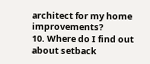architect for my home improvements?
10. Where do I find out about setback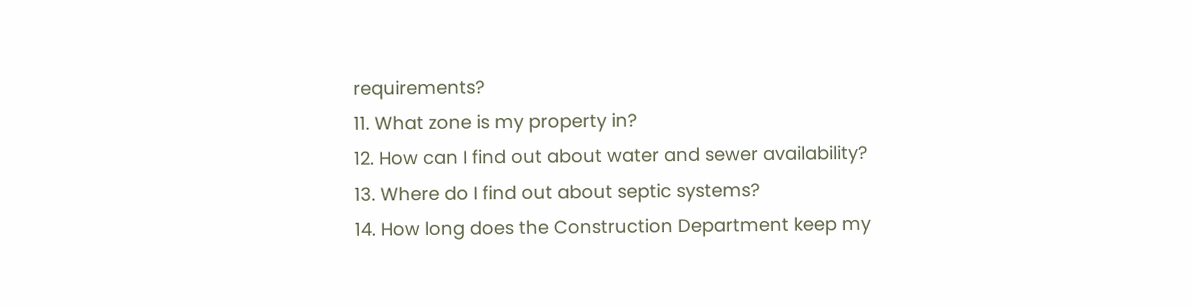requirements?
11. What zone is my property in?
12. How can I find out about water and sewer availability?
13. Where do I find out about septic systems?
14. How long does the Construction Department keep my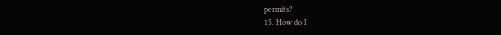permits?
15. How do I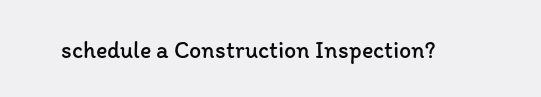schedule a Construction Inspection?